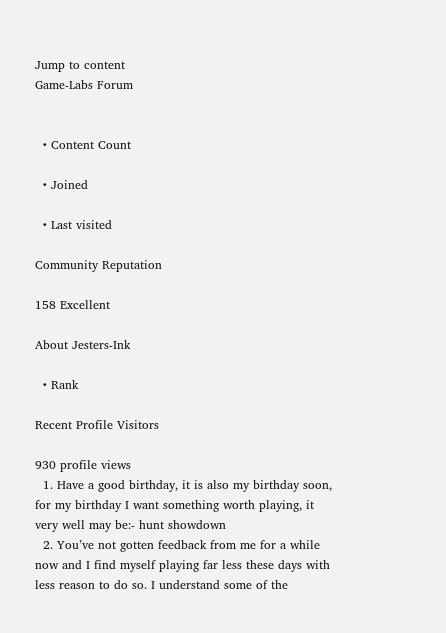Jump to content
Game-Labs Forum


  • Content Count

  • Joined

  • Last visited

Community Reputation

158 Excellent

About Jesters-Ink

  • Rank

Recent Profile Visitors

930 profile views
  1. Have a good birthday, it is also my birthday soon, for my birthday I want something worth playing, it very well may be:- hunt showdown
  2. You’ve not gotten feedback from me for a while now and I find myself playing far less these days with less reason to do so. I understand some of the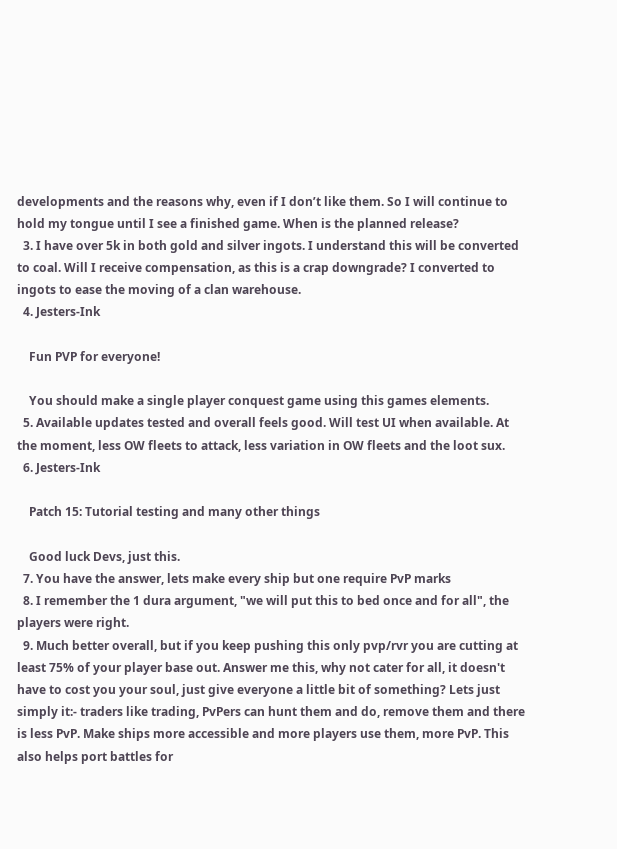developments and the reasons why, even if I don’t like them. So I will continue to hold my tongue until I see a finished game. When is the planned release?
  3. I have over 5k in both gold and silver ingots. I understand this will be converted to coal. Will I receive compensation, as this is a crap downgrade? I converted to ingots to ease the moving of a clan warehouse.
  4. Jesters-Ink

    Fun PVP for everyone!

    You should make a single player conquest game using this games elements.
  5. Available updates tested and overall feels good. Will test UI when available. At the moment, less OW fleets to attack, less variation in OW fleets and the loot sux.
  6. Jesters-Ink

    Patch 15: Tutorial testing and many other things

    Good luck Devs, just this.
  7. You have the answer, lets make every ship but one require PvP marks
  8. I remember the 1 dura argument, "we will put this to bed once and for all", the players were right.
  9. Much better overall, but if you keep pushing this only pvp/rvr you are cutting at least 75% of your player base out. Answer me this, why not cater for all, it doesn't have to cost you your soul, just give everyone a little bit of something? Lets just simply it:- traders like trading, PvPers can hunt them and do, remove them and there is less PvP. Make ships more accessible and more players use them, more PvP. This also helps port battles for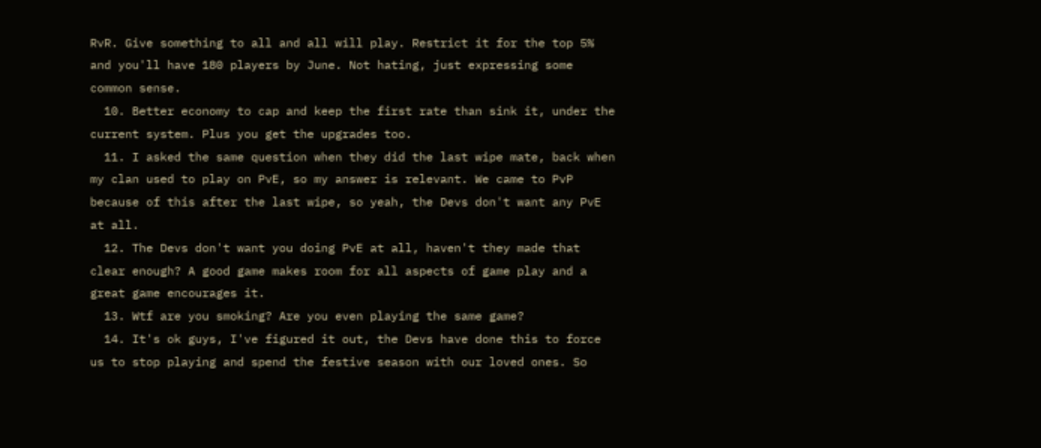RvR. Give something to all and all will play. Restrict it for the top 5% and you'll have 180 players by June. Not hating, just expressing some common sense.
  10. Better economy to cap and keep the first rate than sink it, under the current system. Plus you get the upgrades too.
  11. I asked the same question when they did the last wipe mate, back when my clan used to play on PvE, so my answer is relevant. We came to PvP because of this after the last wipe, so yeah, the Devs don't want any PvE at all.
  12. The Devs don't want you doing PvE at all, haven't they made that clear enough? A good game makes room for all aspects of game play and a great game encourages it.
  13. Wtf are you smoking? Are you even playing the same game?
  14. It's ok guys, I've figured it out, the Devs have done this to force us to stop playing and spend the festive season with our loved ones. So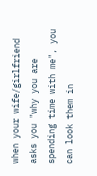when your wife/girlfriend asks you "why you are spending time with me", you can look them in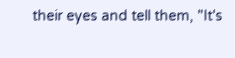their eyes and tell them, "It's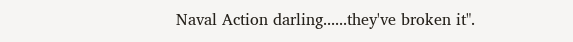Naval Action darling......they've broken it".